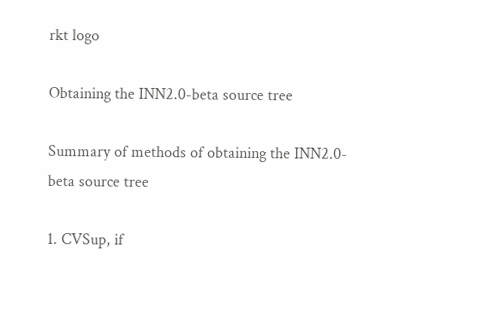rkt logo

Obtaining the INN2.0-beta source tree

Summary of methods of obtaining the INN2.0-beta source tree

1. CVSup, if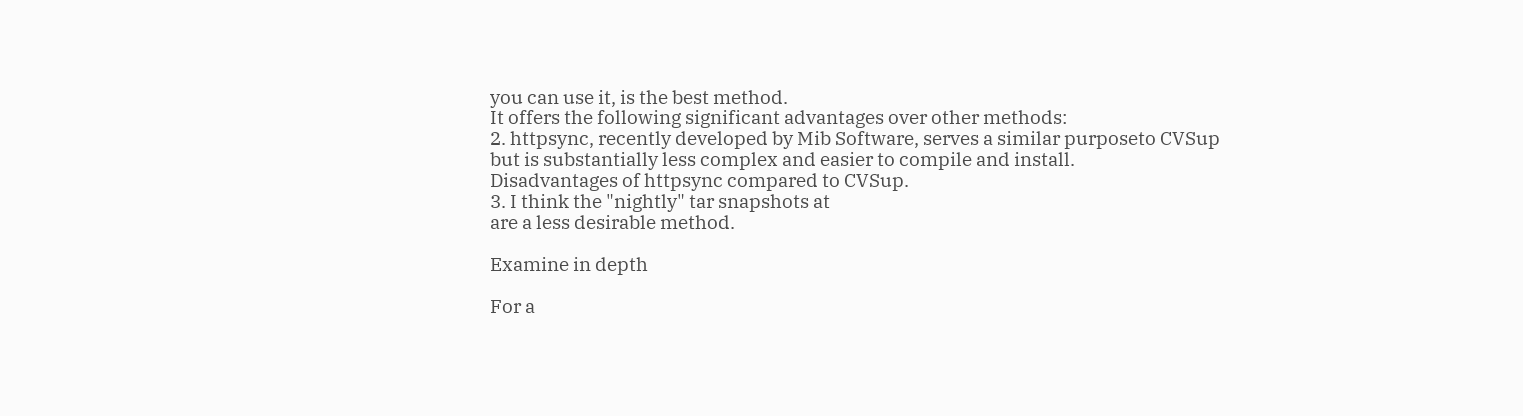you can use it, is the best method.
It offers the following significant advantages over other methods:
2. httpsync, recently developed by Mib Software, serves a similar purposeto CVSup
but is substantially less complex and easier to compile and install.
Disadvantages of httpsync compared to CVSup.
3. I think the "nightly" tar snapshots at
are a less desirable method.

Examine in depth

For a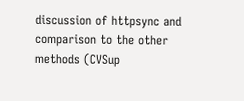discussion of httpsync and comparison to the other methods (CVSup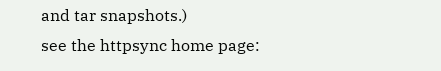and tar snapshots.)
see the httpsync home page: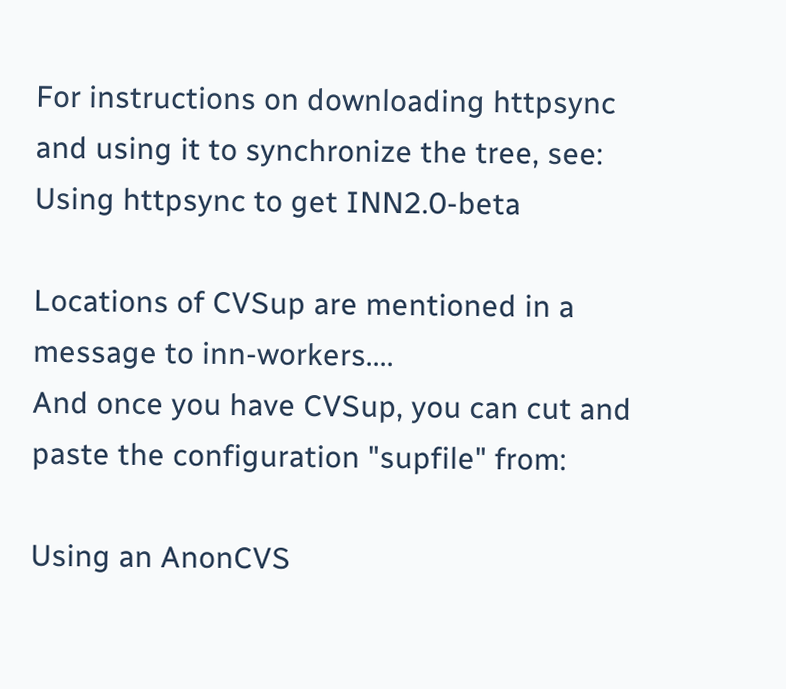For instructions on downloading httpsync and using it to synchronize the tree, see:
Using httpsync to get INN2.0-beta

Locations of CVSup are mentioned in a message to inn-workers....
And once you have CVSup, you can cut and paste the configuration "supfile" from:

Using an AnonCVS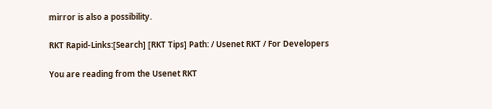mirror is also a possibility.

RKT Rapid-Links:[Search] [RKT Tips] Path: / Usenet RKT / For Developers

You are reading from the Usenet RKT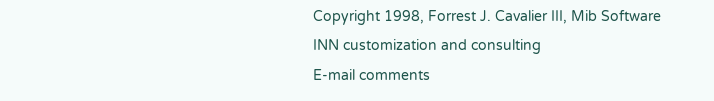Copyright 1998, Forrest J. Cavalier III, Mib Software
INN customization and consulting
E-mail comments